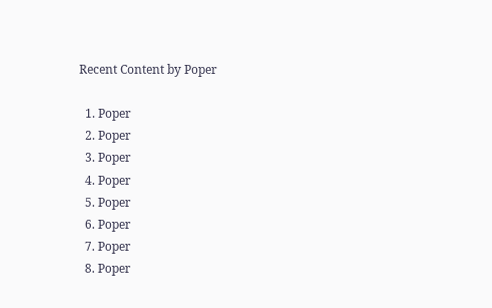Recent Content by Poper

  1. Poper
  2. Poper
  3. Poper
  4. Poper
  5. Poper
  6. Poper
  7. Poper
  8. Poper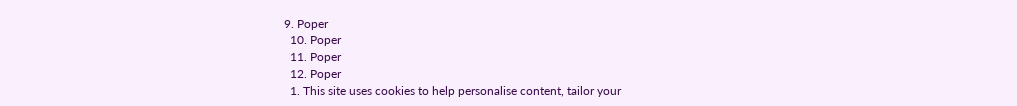9. Poper
  10. Poper
  11. Poper
  12. Poper
  1. This site uses cookies to help personalise content, tailor your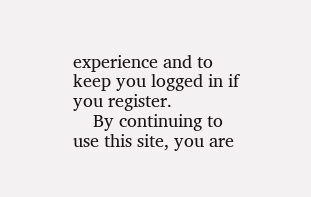experience and to keep you logged in if you register.
    By continuing to use this site, you are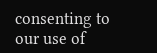consenting to our use of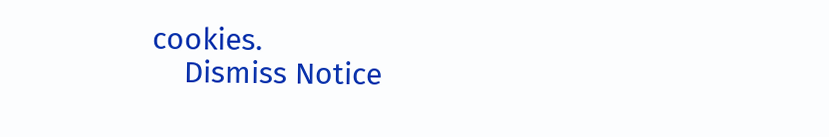cookies.
    Dismiss Notice